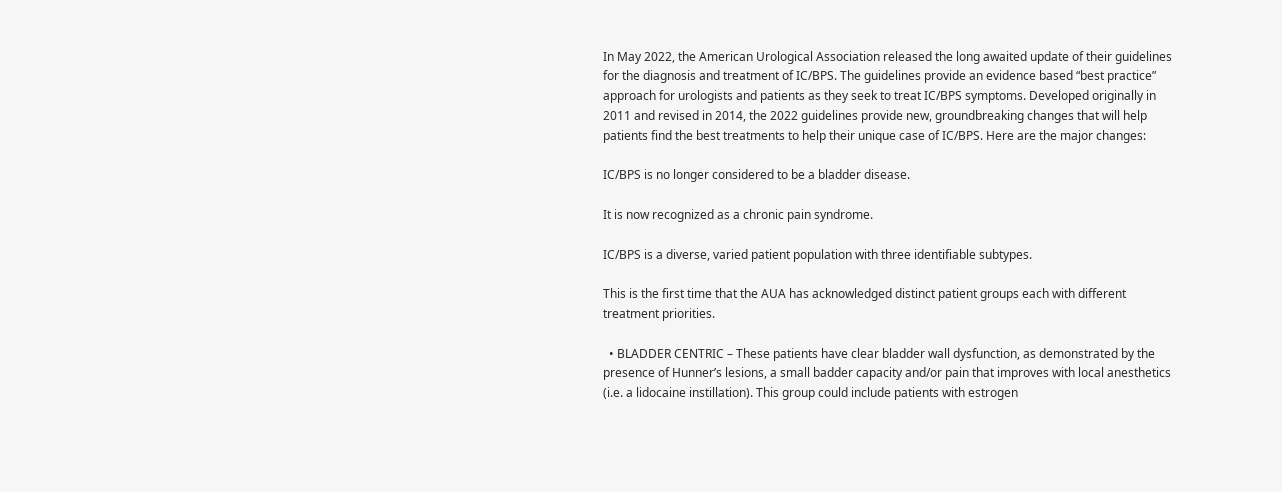In May 2022, the American Urological Association released the long awaited update of their guidelines for the diagnosis and treatment of IC/BPS. The guidelines provide an evidence based “best practice” approach for urologists and patients as they seek to treat IC/BPS symptoms. Developed originally in 2011 and revised in 2014, the 2022 guidelines provide new, groundbreaking changes that will help patients find the best treatments to help their unique case of IC/BPS. Here are the major changes:

IC/BPS is no longer considered to be a bladder disease.

It is now recognized as a chronic pain syndrome.

IC/BPS is a diverse, varied patient population with three identifiable subtypes.

This is the first time that the AUA has acknowledged distinct patient groups each with different treatment priorities.

  • BLADDER CENTRIC – These patients have clear bladder wall dysfunction, as demonstrated by the presence of Hunner’s lesions, a small badder capacity and/or pain that improves with local anesthetics (i.e. a lidocaine instillation). This group could include patients with estrogen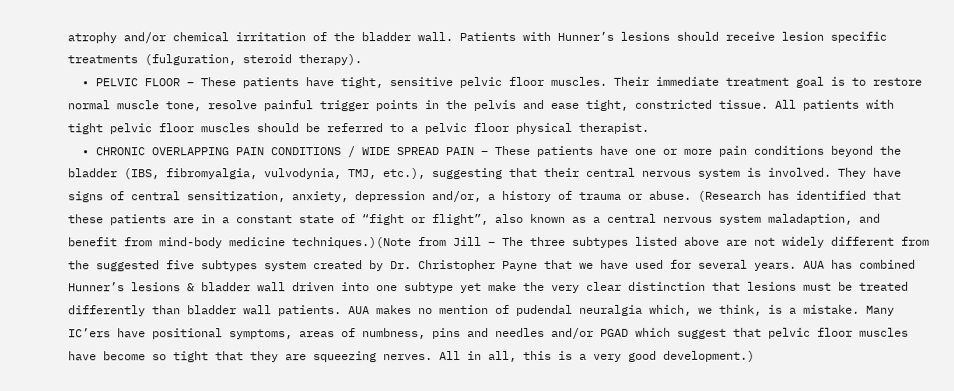atrophy and/or chemical irritation of the bladder wall. Patients with Hunner’s lesions should receive lesion specific treatments (fulguration, steroid therapy).
  • PELVIC FLOOR – These patients have tight, sensitive pelvic floor muscles. Their immediate treatment goal is to restore normal muscle tone, resolve painful trigger points in the pelvis and ease tight, constricted tissue. All patients with tight pelvic floor muscles should be referred to a pelvic floor physical therapist.
  • CHRONIC OVERLAPPING PAIN CONDITIONS / WIDE SPREAD PAIN – These patients have one or more pain conditions beyond the bladder (IBS, fibromyalgia, vulvodynia, TMJ, etc.), suggesting that their central nervous system is involved. They have signs of central sensitization, anxiety, depression and/or, a history of trauma or abuse. (Research has identified that these patients are in a constant state of “fight or flight”, also known as a central nervous system maladaption, and benefit from mind-body medicine techniques.)(Note from Jill – The three subtypes listed above are not widely different from the suggested five subtypes system created by Dr. Christopher Payne that we have used for several years. AUA has combined Hunner’s lesions & bladder wall driven into one subtype yet make the very clear distinction that lesions must be treated differently than bladder wall patients. AUA makes no mention of pudendal neuralgia which, we think, is a mistake. Many IC’ers have positional symptoms, areas of numbness, pins and needles and/or PGAD which suggest that pelvic floor muscles have become so tight that they are squeezing nerves. All in all, this is a very good development.)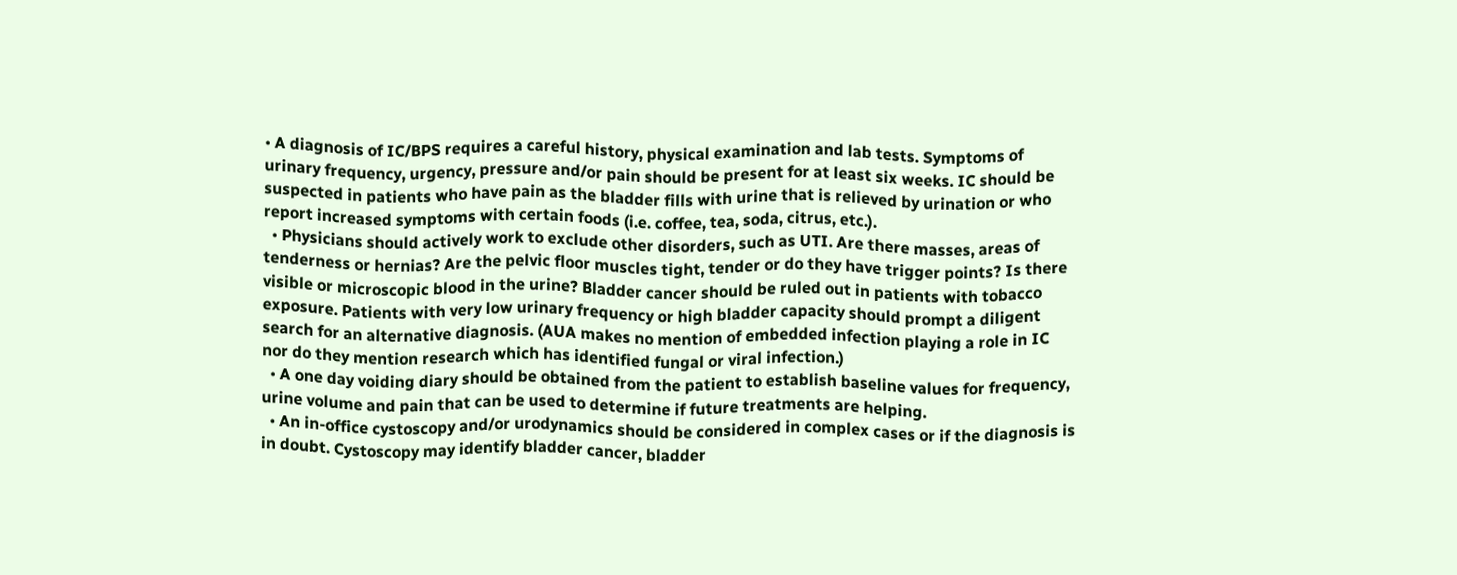• A diagnosis of IC/BPS requires a careful history, physical examination and lab tests. Symptoms of urinary frequency, urgency, pressure and/or pain should be present for at least six weeks. IC should be suspected in patients who have pain as the bladder fills with urine that is relieved by urination or who report increased symptoms with certain foods (i.e. coffee, tea, soda, citrus, etc.).
  • Physicians should actively work to exclude other disorders, such as UTI. Are there masses, areas of tenderness or hernias? Are the pelvic floor muscles tight, tender or do they have trigger points? Is there visible or microscopic blood in the urine? Bladder cancer should be ruled out in patients with tobacco exposure. Patients with very low urinary frequency or high bladder capacity should prompt a diligent search for an alternative diagnosis. (AUA makes no mention of embedded infection playing a role in IC nor do they mention research which has identified fungal or viral infection.)
  • A one day voiding diary should be obtained from the patient to establish baseline values for frequency, urine volume and pain that can be used to determine if future treatments are helping.
  • An in-office cystoscopy and/or urodynamics should be considered in complex cases or if the diagnosis is in doubt. Cystoscopy may identify bladder cancer, bladder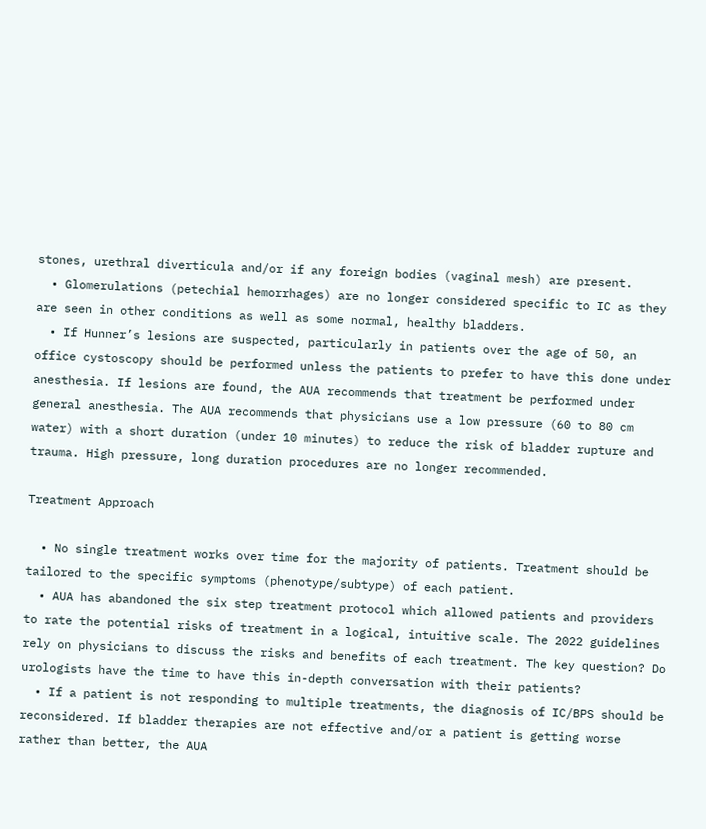stones, urethral diverticula and/or if any foreign bodies (vaginal mesh) are present.
  • Glomerulations (petechial hemorrhages) are no longer considered specific to IC as they are seen in other conditions as well as some normal, healthy bladders.
  • If Hunner’s lesions are suspected, particularly in patients over the age of 50, an office cystoscopy should be performed unless the patients to prefer to have this done under anesthesia. If lesions are found, the AUA recommends that treatment be performed under general anesthesia. The AUA recommends that physicians use a low pressure (60 to 80 cm water) with a short duration (under 10 minutes) to reduce the risk of bladder rupture and trauma. High pressure, long duration procedures are no longer recommended.

Treatment Approach

  • No single treatment works over time for the majority of patients. Treatment should be tailored to the specific symptoms (phenotype/subtype) of each patient.
  • AUA has abandoned the six step treatment protocol which allowed patients and providers to rate the potential risks of treatment in a logical, intuitive scale. The 2022 guidelines rely on physicians to discuss the risks and benefits of each treatment. The key question? Do urologists have the time to have this in-depth conversation with their patients?
  • If a patient is not responding to multiple treatments, the diagnosis of IC/BPS should be reconsidered. If bladder therapies are not effective and/or a patient is getting worse rather than better, the AUA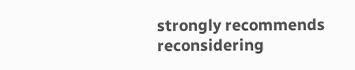strongly recommends reconsidering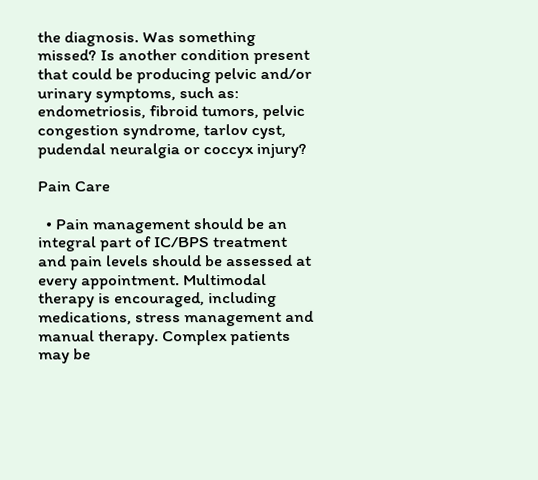the diagnosis. Was something missed? Is another condition present that could be producing pelvic and/or urinary symptoms, such as: endometriosis, fibroid tumors, pelvic congestion syndrome, tarlov cyst, pudendal neuralgia or coccyx injury?

Pain Care

  • Pain management should be an integral part of IC/BPS treatment and pain levels should be assessed at every appointment. Multimodal therapy is encouraged, including medications, stress management and manual therapy. Complex patients may be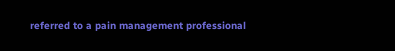referred to a pain management professional